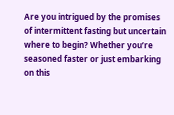Are you intrigued by the promises of intermittent fasting but uncertain where to begin? Whether you’re seasoned faster or just embarking on this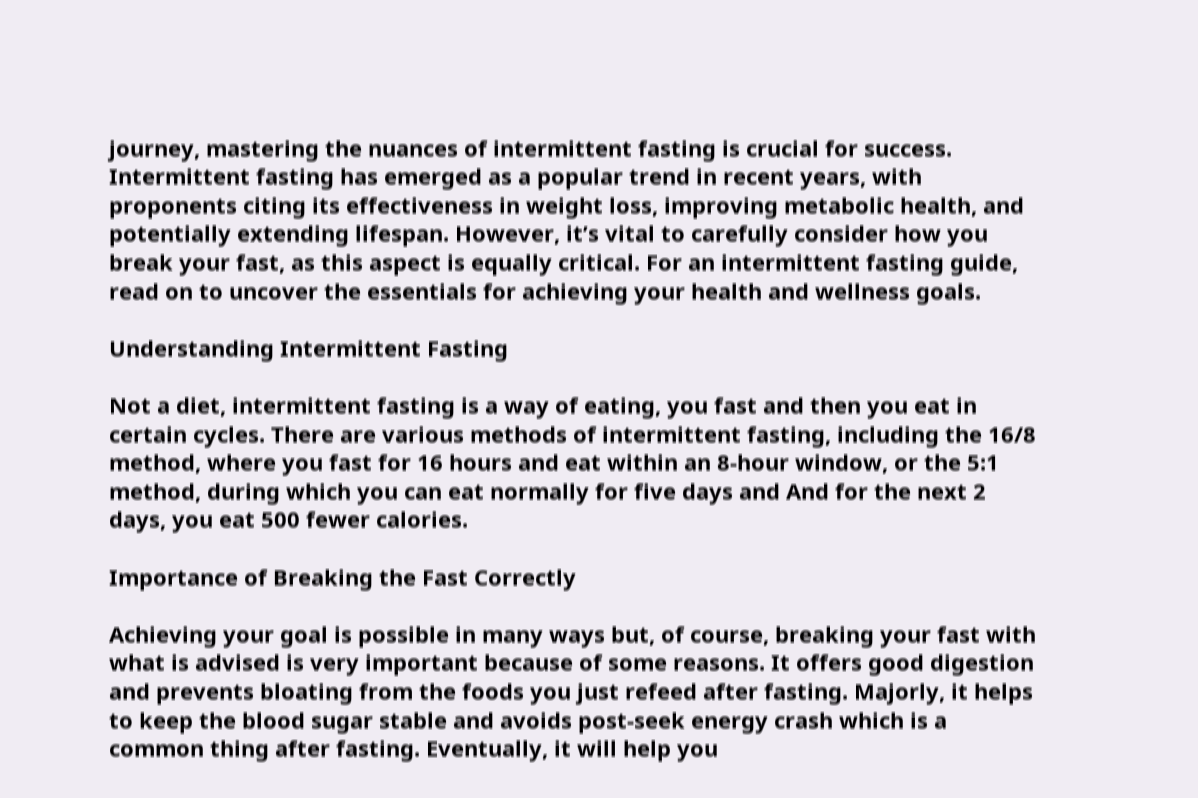journey, mastering the nuances of intermittent fasting is crucial for success. Intermittent fasting has emerged as a popular trend in recent years, with proponents citing its effectiveness in weight loss, improving metabolic health, and potentially extending lifespan. However, it’s vital to carefully consider how you break your fast, as this aspect is equally critical. For an intermittent fasting guide, read on to uncover the essentials for achieving your health and wellness goals.

Understanding Intermittent Fasting

Not a diet, intermittent fasting is a way of eating, you fast and then you eat in certain cycles. There are various methods of intermittent fasting, including the 16/8 method, where you fast for 16 hours and eat within an 8-hour window, or the 5:1 method, during which you can eat normally for five days and And for the next 2 days, you eat 500 fewer calories.

Importance of Breaking the Fast Correctly

Achieving your goal is possible in many ways but, of course, breaking your fast with what is advised is very important because of some reasons. It offers good digestion and prevents bloating from the foods you just refeed after fasting. Majorly, it helps to keep the blood sugar stable and avoids post-seek energy crash which is a common thing after fasting. Eventually, it will help you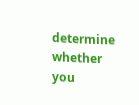determine whether you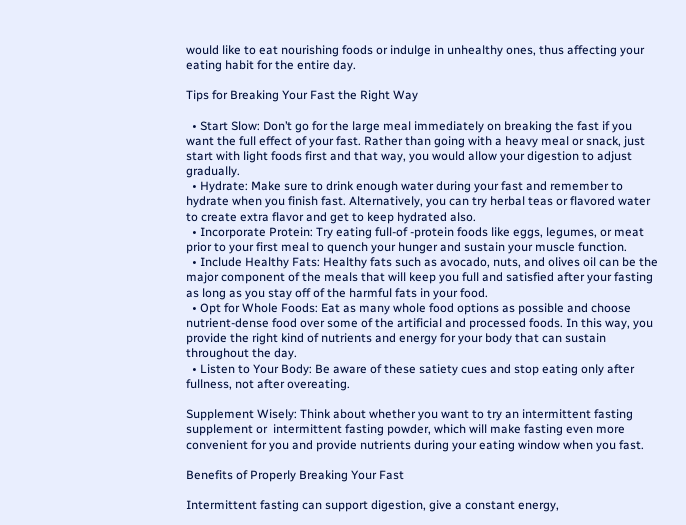would like to eat nourishing foods or indulge in unhealthy ones, thus affecting your eating habit for the entire day.

Tips for Breaking Your Fast the Right Way

  • Start Slow: Don’t go for the large meal immediately on breaking the fast if you want the full effect of your fast. Rather than going with a heavy meal or snack, just start with light foods first and that way, you would allow your digestion to adjust gradually.
  • Hydrate: Make sure to drink enough water during your fast and remember to hydrate when you finish fast. Alternatively, you can try herbal teas or flavored water to create extra flavor and get to keep hydrated also.
  • Incorporate Protein: Try eating full-of -protein foods like eggs, legumes, or meat prior to your first meal to quench your hunger and sustain your muscle function.
  • Include Healthy Fats: Healthy fats such as avocado, nuts, and olives oil can be the major component of the meals that will keep you full and satisfied after your fasting as long as you stay off of the harmful fats in your food.
  • Opt for Whole Foods: Eat as many whole food options as possible and choose nutrient-dense food over some of the artificial and processed foods. In this way, you provide the right kind of nutrients and energy for your body that can sustain throughout the day.
  • Listen to Your Body: Be aware of these satiety cues and stop eating only after fullness, not after overeating.

Supplement Wisely: Think about whether you want to try an intermittent fasting supplement or  intermittent fasting powder, which will make fasting even more convenient for you and provide nutrients during your eating window when you fast.

Benefits of Properly Breaking Your Fast

Intermittent fasting can support digestion, give a constant energy,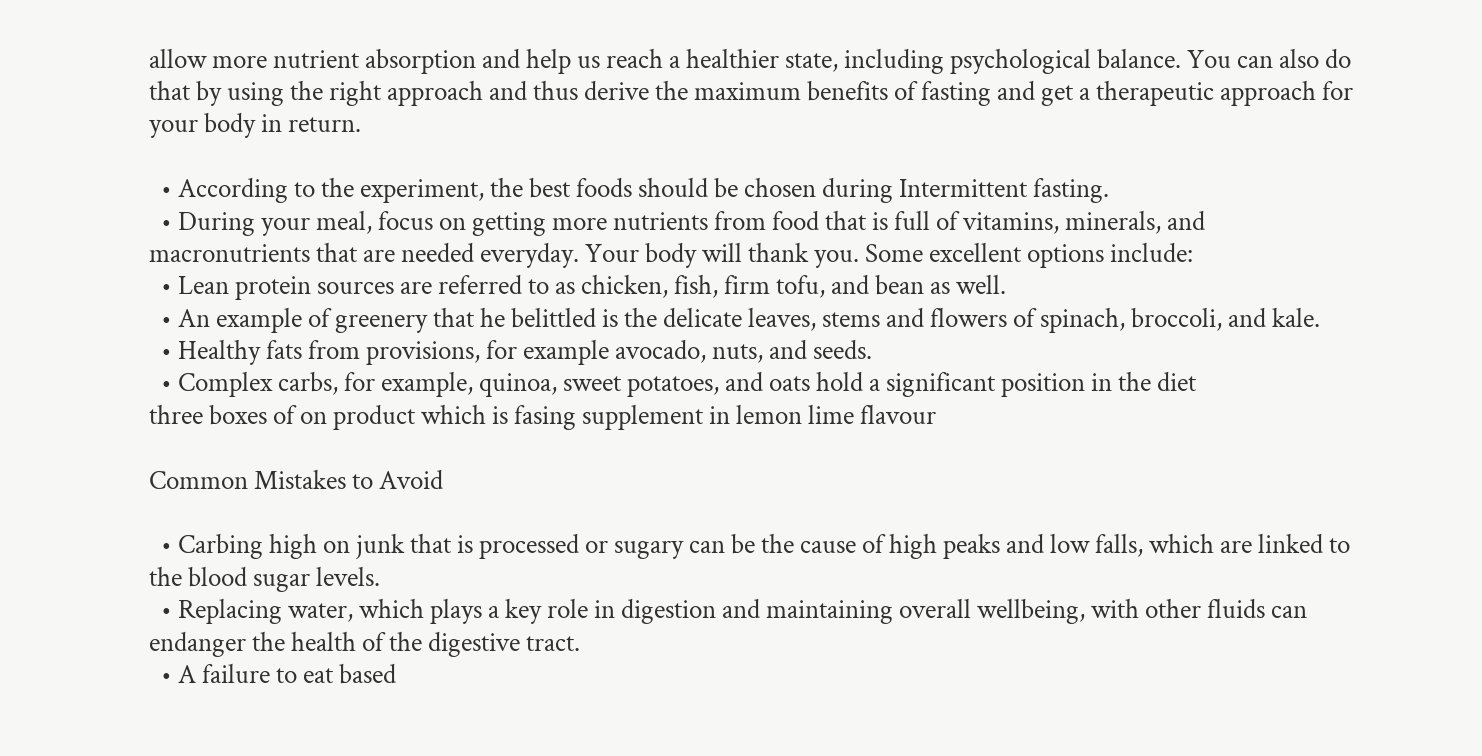allow more nutrient absorption and help us reach a healthier state, including psychological balance. You can also do that by using the right approach and thus derive the maximum benefits of fasting and get a therapeutic approach for your body in return.

  • According to the experiment, the best foods should be chosen during Intermittent fasting.
  • During your meal, focus on getting more nutrients from food that is full of vitamins, minerals, and macronutrients that are needed everyday. Your body will thank you. Some excellent options include:
  • Lean protein sources are referred to as chicken, fish, firm tofu, and bean as well.
  • An example of greenery that he belittled is the delicate leaves, stems and flowers of spinach, broccoli, and kale.
  • Healthy fats from provisions, for example avocado, nuts, and seeds.
  • Complex carbs, for example, quinoa, sweet potatoes, and oats hold a significant position in the diet
three boxes of on product which is fasing supplement in lemon lime flavour

Common Mistakes to Avoid

  • Carbing high on junk that is processed or sugary can be the cause of high peaks and low falls, which are linked to the blood sugar levels.
  • Replacing water, which plays a key role in digestion and maintaining overall wellbeing, with other fluids can endanger the health of the digestive tract.
  • A failure to eat based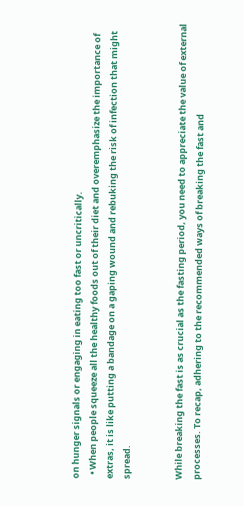on hunger signals or engaging in eating too fast or uncritically.
  • When people squeeze all the healthy foods out of their diet and overemphasize the importance of extras, it is like putting a bandage on a gaping wound and rebuking the risk of infection that might spread.


While breaking the fast is as crucial as the fasting period, you need to appreciate the value of external processes. To recap, adhering to the recommended ways of breaking the fast and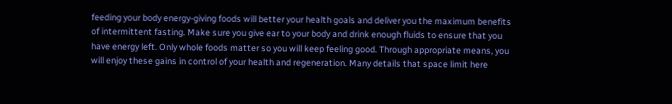feeding your body energy-giving foods will better your health goals and deliver you the maximum benefits of intermittent fasting. Make sure you give ear to your body and drink enough fluids to ensure that you have energy left. Only whole foods matter so you will keep feeling good. Through appropriate means, you will enjoy these gains in control of your health and regeneration. Many details that space limit here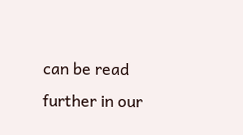can be read further in our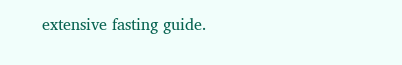extensive fasting guide.